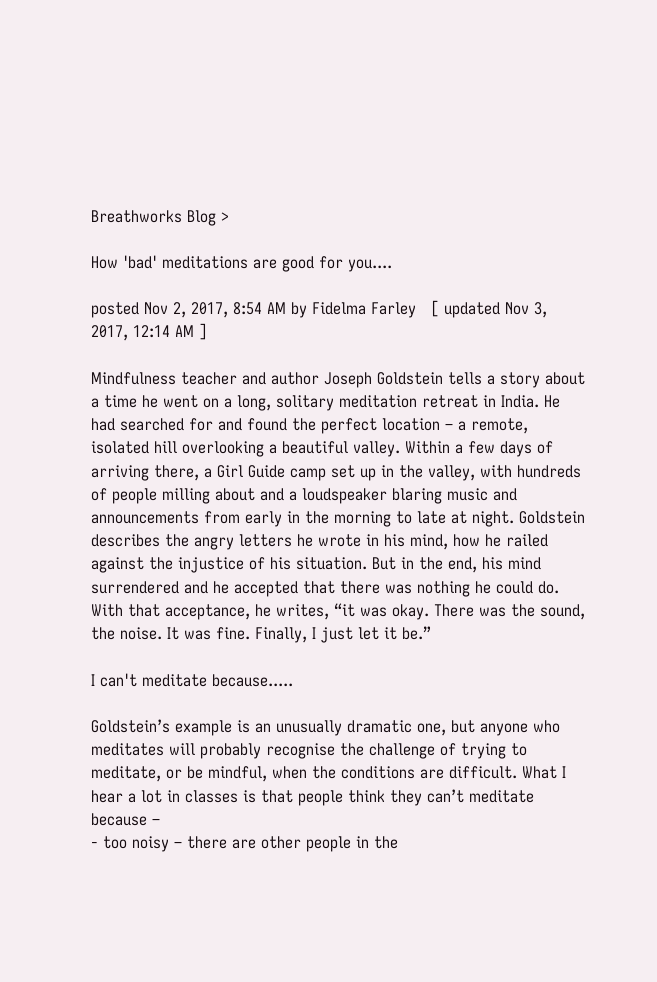Breathworks Blog >

How 'bad' meditations are good for you....

posted Nov 2, 2017, 8:54 AM by Fidelma Farley   [ updated Nov 3, 2017, 12:14 AM ]

Mindfulness teacher and author Joseph Goldstein tells a story about a time he went on a long, solitary meditation retreat in India. He had searched for and found the perfect location – a remote, isolated hill overlooking a beautiful valley. Within a few days of arriving there, a Girl Guide camp set up in the valley, with hundreds of people milling about and a loudspeaker blaring music and announcements from early in the morning to late at night. Goldstein describes the angry letters he wrote in his mind, how he railed against the injustice of his situation. But in the end, his mind surrendered and he accepted that there was nothing he could do. With that acceptance, he writes, “it was okay. There was the sound, the noise. It was fine. Finally, I just let it be.”

I can't meditate because.....

Goldstein’s example is an unusually dramatic one, but anyone who meditates will probably recognise the challenge of trying to meditate, or be mindful, when the conditions are difficult. What I hear a lot in classes is that people think they can’t meditate because –
- too noisy – there are other people in the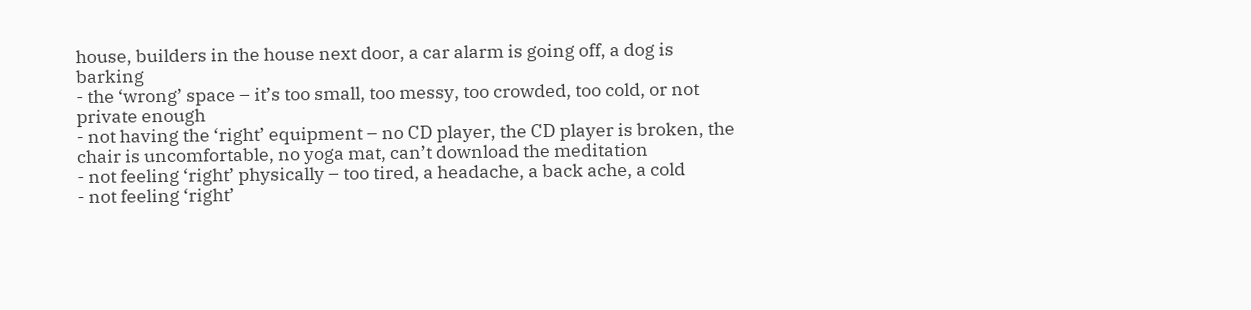house, builders in the house next door, a car alarm is going off, a dog is barking
- the ‘wrong’ space – it’s too small, too messy, too crowded, too cold, or not private enough
- not having the ‘right’ equipment – no CD player, the CD player is broken, the chair is uncomfortable, no yoga mat, can’t download the meditation
- not feeling ‘right’ physically – too tired, a headache, a back ache, a cold
- not feeling ‘right’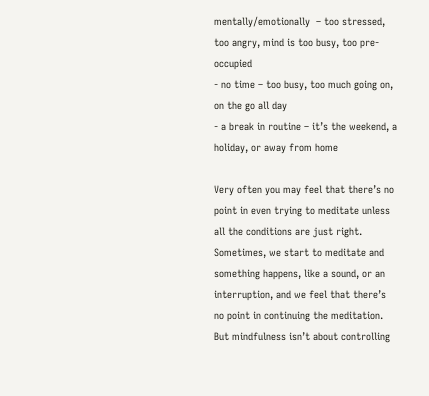mentally/emotionally  – too stressed, too angry, mind is too busy, too pre-occupied
- no time – too busy, too much going on, on the go all day
- a break in routine – it’s the weekend, a holiday, or away from home

Very often you may feel that there’s no point in even trying to meditate unless all the conditions are just right. Sometimes, we start to meditate and something happens, like a sound, or an interruption, and we feel that there’s no point in continuing the meditation. But mindfulness isn’t about controlling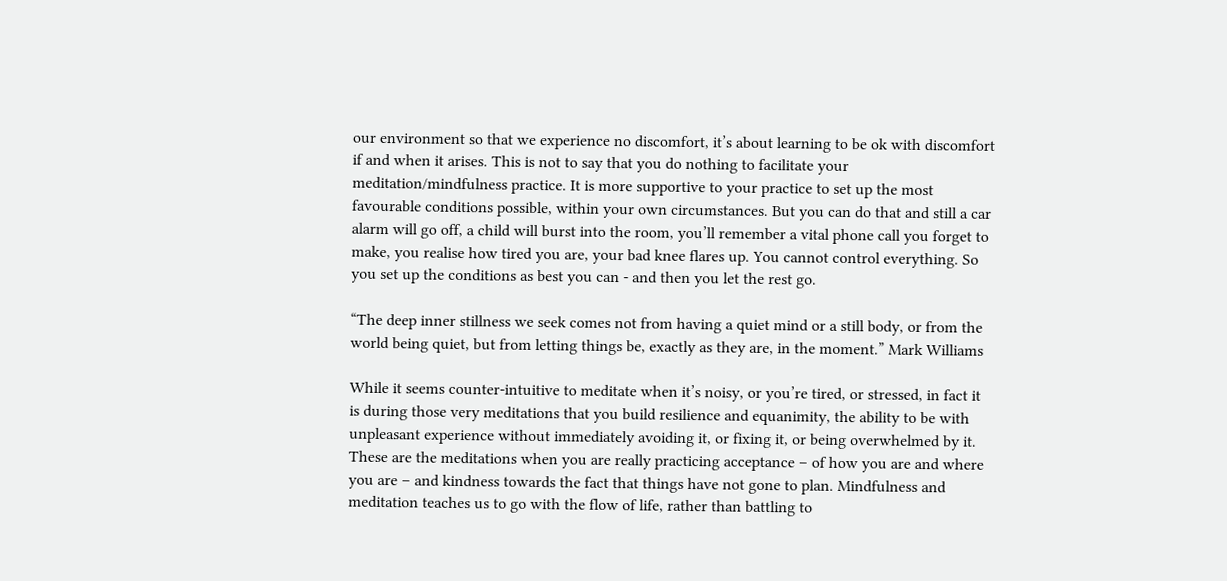our environment so that we experience no discomfort, it’s about learning to be ok with discomfort if and when it arises. This is not to say that you do nothing to facilitate your meditation/mindfulness practice. It is more supportive to your practice to set up the most favourable conditions possible, within your own circumstances. But you can do that and still a car alarm will go off, a child will burst into the room, you’ll remember a vital phone call you forget to make, you realise how tired you are, your bad knee flares up. You cannot control everything. So you set up the conditions as best you can - and then you let the rest go.

“The deep inner stillness we seek comes not from having a quiet mind or a still body, or from the world being quiet, but from letting things be, exactly as they are, in the moment.” Mark Williams

While it seems counter-intuitive to meditate when it’s noisy, or you’re tired, or stressed, in fact it is during those very meditations that you build resilience and equanimity, the ability to be with unpleasant experience without immediately avoiding it, or fixing it, or being overwhelmed by it. These are the meditations when you are really practicing acceptance – of how you are and where you are – and kindness towards the fact that things have not gone to plan. Mindfulness and meditation teaches us to go with the flow of life, rather than battling to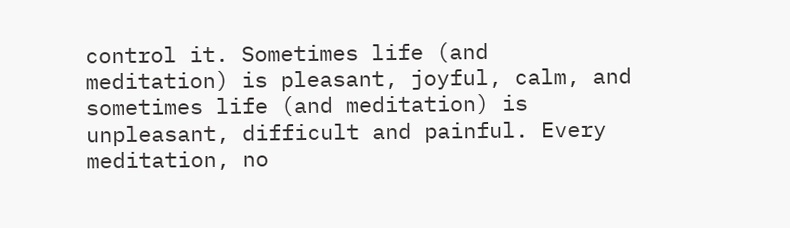control it. Sometimes life (and meditation) is pleasant, joyful, calm, and sometimes life (and meditation) is unpleasant, difficult and painful. Every meditation, no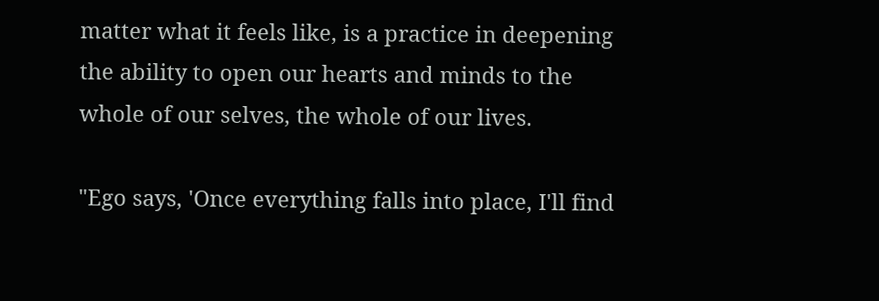matter what it feels like, is a practice in deepening the ability to open our hearts and minds to the whole of our selves, the whole of our lives.

"Ego says, 'Once everything falls into place, I'll find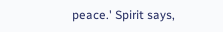peace.' Spirit says,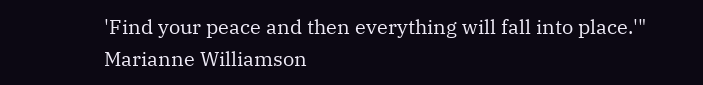'Find your peace and then everything will fall into place.'"
Marianne Williamson